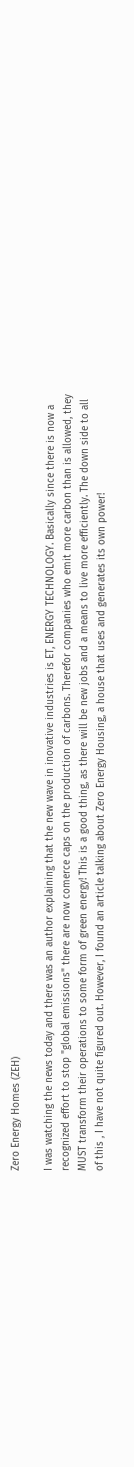Zero Energy Homes (ZEH)

I was watching the news today and there was an author explaining that the new wave in inovative industries is ET, ENERGY TECHNOLOGY. Basically since there is now a recognized effort to stop "global emissions" there are now comerce caps on the production of carbons. Therefor companies who emit more carbon than is allowed, they MUST transform their operations to some form of green energy! This is a good thing, as there will be new jobs and a means to live more efficiently. The down side to all of this , I have not quite figured out. However, I found an article talking about Zero Energy Housing, a house that uses and generates its own power!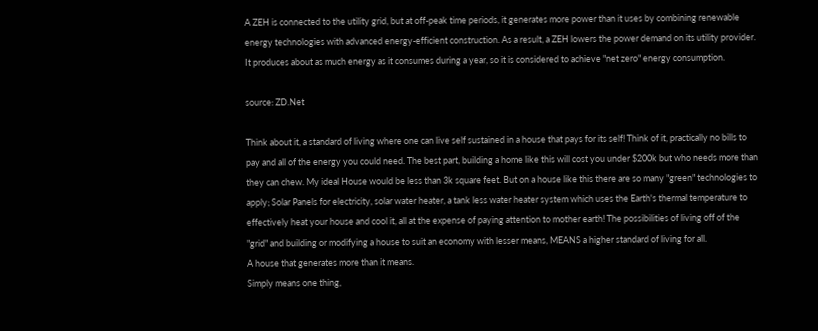A ZEH is connected to the utility grid, but at off-peak time periods, it generates more power than it uses by combining renewable energy technologies with advanced energy-efficient construction. As a result, a ZEH lowers the power demand on its utility provider. It produces about as much energy as it consumes during a year, so it is considered to achieve "net zero" energy consumption.

source: ZD.Net

Think about it, a standard of living where one can live self sustained in a house that pays for its self! Think of it, practically no bills to pay and all of the energy you could need. The best part, building a home like this will cost you under $200k but who needs more than they can chew. My ideal House would be less than 3k square feet. But on a house like this there are so many "green" technologies to apply; Solar Panels for electricity, solar water heater, a tank less water heater system which uses the Earth's thermal temperature to effectively heat your house and cool it, all at the expense of paying attention to mother earth! The possibilities of living off of the "grid" and building or modifying a house to suit an economy with lesser means, MEANS a higher standard of living for all.
A house that generates more than it means.
Simply means one thing,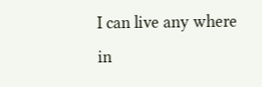I can live any where in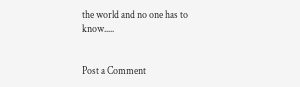the world and no one has to know.....


Post a Comment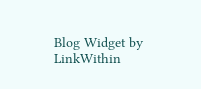Blog Widget by LinkWithin